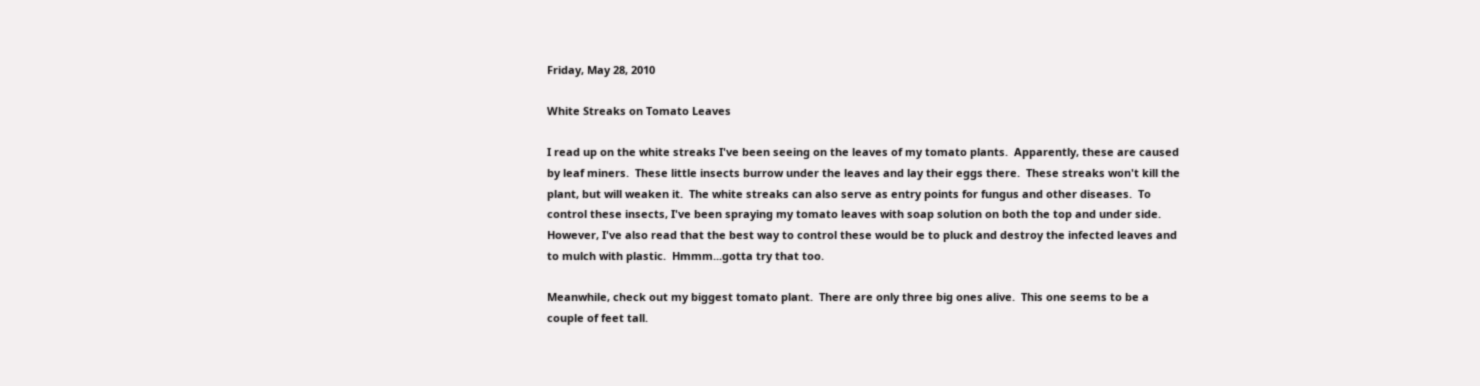Friday, May 28, 2010

White Streaks on Tomato Leaves

I read up on the white streaks I've been seeing on the leaves of my tomato plants.  Apparently, these are caused by leaf miners.  These little insects burrow under the leaves and lay their eggs there.  These streaks won't kill the plant, but will weaken it.  The white streaks can also serve as entry points for fungus and other diseases.  To control these insects, I've been spraying my tomato leaves with soap solution on both the top and under side.  However, I've also read that the best way to control these would be to pluck and destroy the infected leaves and to mulch with plastic.  Hmmm...gotta try that too.

Meanwhile, check out my biggest tomato plant.  There are only three big ones alive.  This one seems to be a couple of feet tall.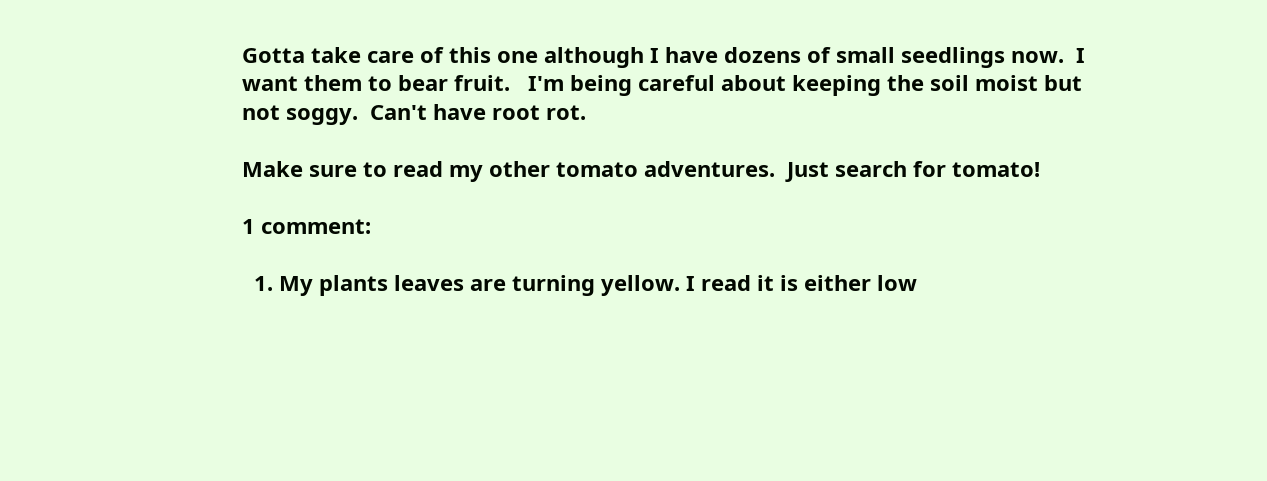Gotta take care of this one although I have dozens of small seedlings now.  I want them to bear fruit.   I'm being careful about keeping the soil moist but not soggy.  Can't have root rot.

Make sure to read my other tomato adventures.  Just search for tomato!

1 comment:

  1. My plants leaves are turning yellow. I read it is either low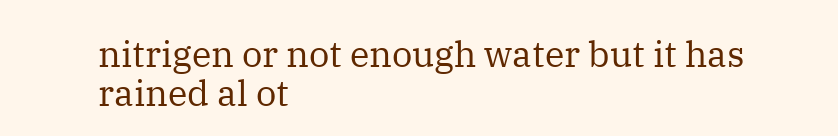nitrigen or not enough water but it has rained al ot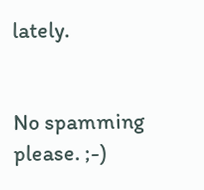lately.


No spamming please. ;-)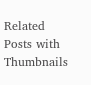Related Posts with Thumbnails